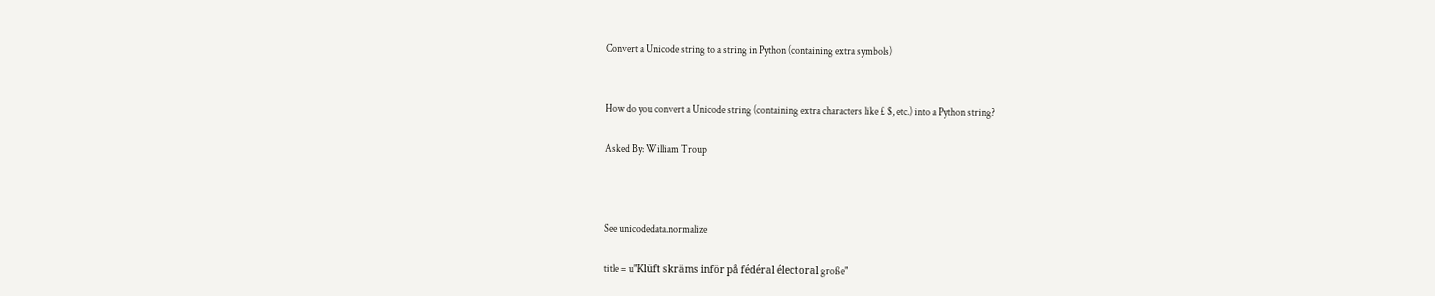Convert a Unicode string to a string in Python (containing extra symbols)


How do you convert a Unicode string (containing extra characters like £ $, etc.) into a Python string?

Asked By: William Troup



See unicodedata.normalize

title = u"Klüft skräms inför på fédéral électoral große"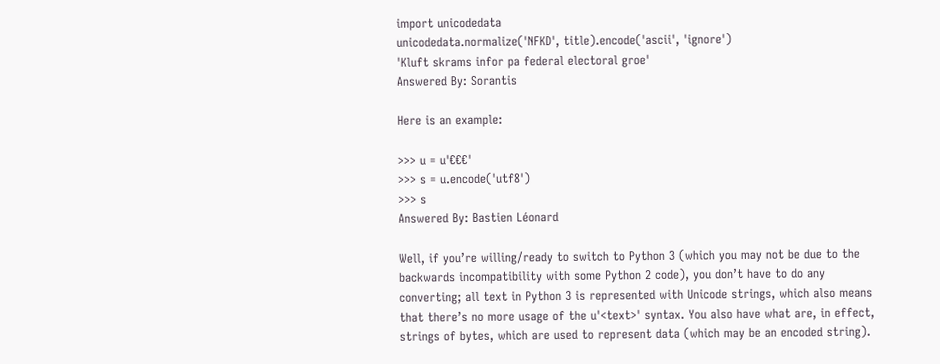import unicodedata
unicodedata.normalize('NFKD', title).encode('ascii', 'ignore')
'Kluft skrams infor pa federal electoral groe'
Answered By: Sorantis

Here is an example:

>>> u = u'€€€'
>>> s = u.encode('utf8')
>>> s
Answered By: Bastien Léonard

Well, if you’re willing/ready to switch to Python 3 (which you may not be due to the backwards incompatibility with some Python 2 code), you don’t have to do any converting; all text in Python 3 is represented with Unicode strings, which also means that there’s no more usage of the u'<text>' syntax. You also have what are, in effect, strings of bytes, which are used to represent data (which may be an encoded string).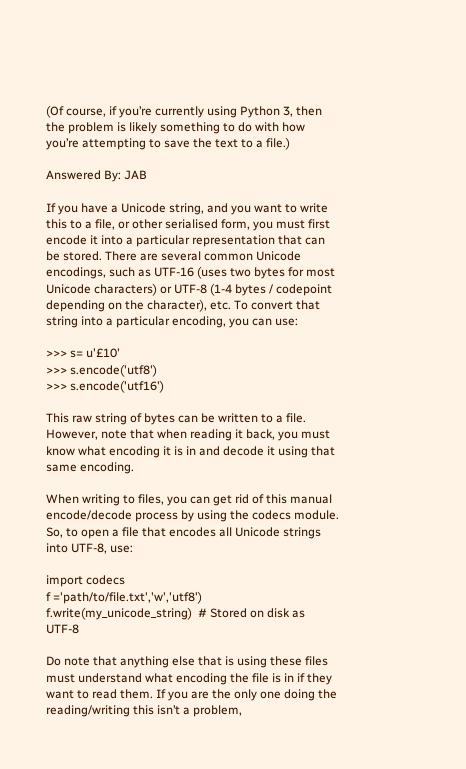(Of course, if you’re currently using Python 3, then the problem is likely something to do with how you’re attempting to save the text to a file.)

Answered By: JAB

If you have a Unicode string, and you want to write this to a file, or other serialised form, you must first encode it into a particular representation that can be stored. There are several common Unicode encodings, such as UTF-16 (uses two bytes for most Unicode characters) or UTF-8 (1-4 bytes / codepoint depending on the character), etc. To convert that string into a particular encoding, you can use:

>>> s= u'£10'
>>> s.encode('utf8')
>>> s.encode('utf16')

This raw string of bytes can be written to a file. However, note that when reading it back, you must know what encoding it is in and decode it using that same encoding.

When writing to files, you can get rid of this manual encode/decode process by using the codecs module. So, to open a file that encodes all Unicode strings into UTF-8, use:

import codecs
f ='path/to/file.txt','w','utf8')
f.write(my_unicode_string)  # Stored on disk as UTF-8

Do note that anything else that is using these files must understand what encoding the file is in if they want to read them. If you are the only one doing the reading/writing this isn’t a problem,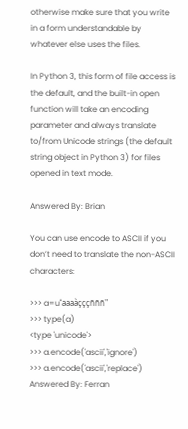otherwise make sure that you write in a form understandable by whatever else uses the files.

In Python 3, this form of file access is the default, and the built-in open function will take an encoding parameter and always translate to/from Unicode strings (the default string object in Python 3) for files opened in text mode.

Answered By: Brian

You can use encode to ASCII if you don’t need to translate the non-ASCII characters:

>>> a=u"aaaàçççñññ"
>>> type(a)
<type 'unicode'>
>>> a.encode('ascii','ignore')
>>> a.encode('ascii','replace')
Answered By: Ferran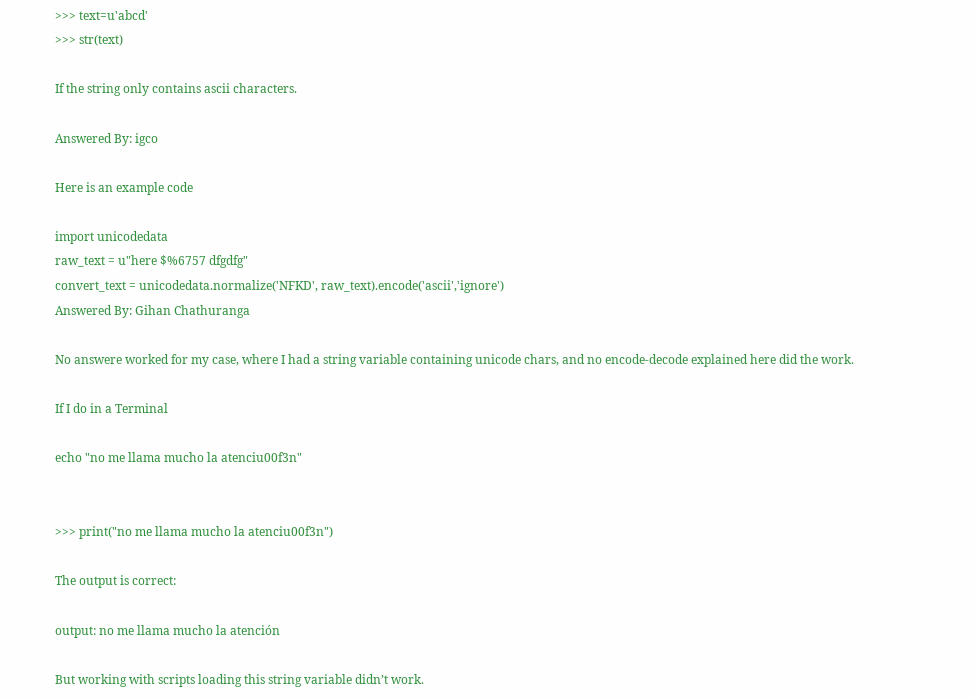>>> text=u'abcd'
>>> str(text)

If the string only contains ascii characters.

Answered By: igco

Here is an example code

import unicodedata
raw_text = u"here $%6757 dfgdfg"
convert_text = unicodedata.normalize('NFKD', raw_text).encode('ascii','ignore')
Answered By: Gihan Chathuranga

No answere worked for my case, where I had a string variable containing unicode chars, and no encode-decode explained here did the work.

If I do in a Terminal

echo "no me llama mucho la atenciu00f3n"


>>> print("no me llama mucho la atenciu00f3n")

The output is correct:

output: no me llama mucho la atención

But working with scripts loading this string variable didn’t work.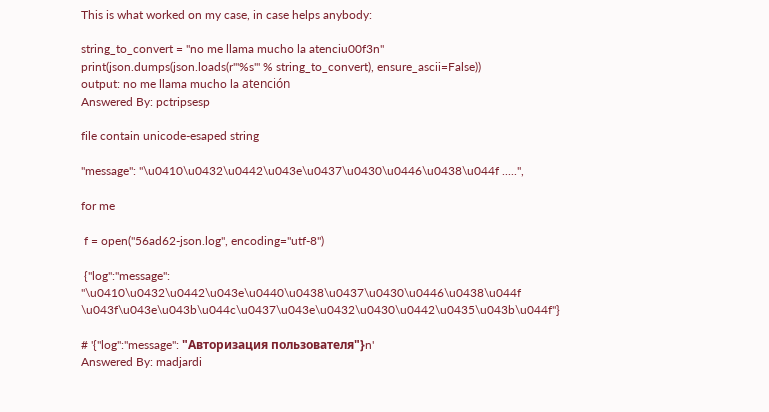This is what worked on my case, in case helps anybody:

string_to_convert = "no me llama mucho la atenciu00f3n"
print(json.dumps(json.loads(r'"%s"' % string_to_convert), ensure_ascii=False))
output: no me llama mucho la atención
Answered By: pctripsesp

file contain unicode-esaped string

"message": "\u0410\u0432\u0442\u043e\u0437\u0430\u0446\u0438\u044f .....",

for me

 f = open("56ad62-json.log", encoding="utf-8")

 {"log":"message": "\u0410\u0432\u0442\u043e\u0440\u0438\u0437\u0430\u0446\u0438\u044f \u043f\u043e\u043b\u044c\u0437\u043e\u0432\u0430\u0442\u0435\u043b\u044f"}

# '{"log":"message": "Авторизация пользователя"}n'
Answered By: madjardi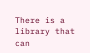There is a library that can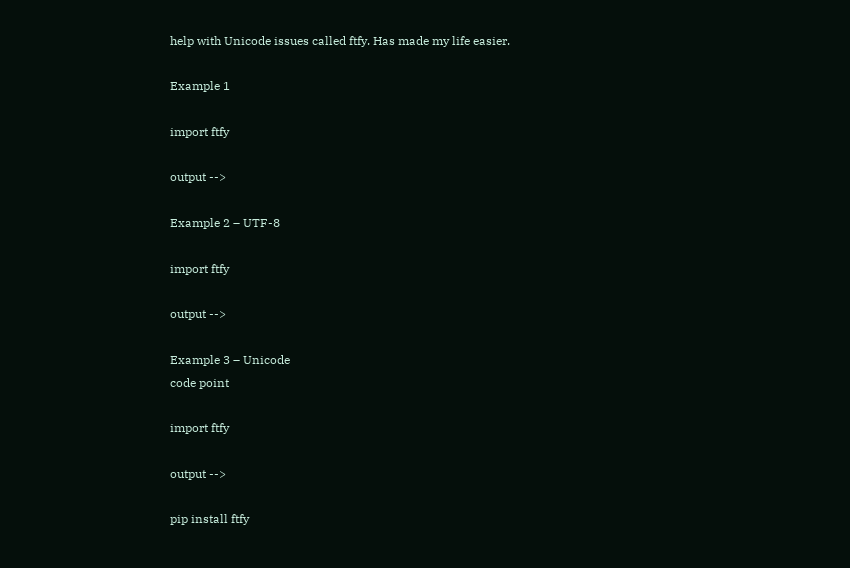help with Unicode issues called ftfy. Has made my life easier.

Example 1

import ftfy

output -->

Example 2 – UTF-8

import ftfy

output -->

Example 3 – Unicode
code point

import ftfy

output -->

pip install ftfy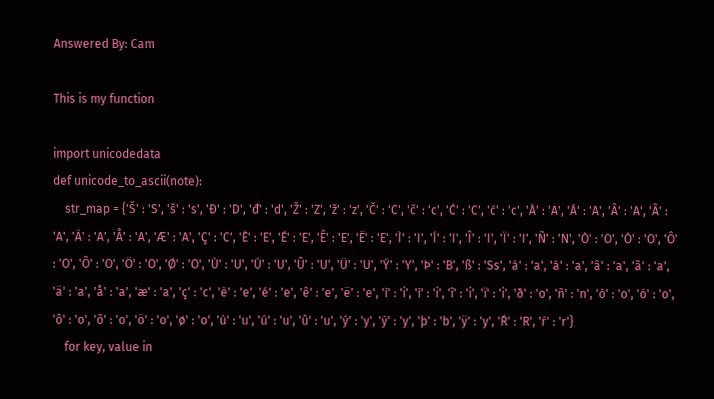Answered By: Cam

This is my function

import unicodedata
def unicode_to_ascii(note):
    str_map = {'Š' : 'S', 'š' : 's', 'Đ' : 'D', 'đ' : 'd', 'Ž' : 'Z', 'ž' : 'z', 'Č' : 'C', 'č' : 'c', 'Ć' : 'C', 'ć' : 'c', 'À' : 'A', 'Á' : 'A', 'Â' : 'A', 'Ã' : 'A', 'Ä' : 'A', 'Å' : 'A', 'Æ' : 'A', 'Ç' : 'C', 'È' : 'E', 'É' : 'E', 'Ê' : 'E', 'Ë' : 'E', 'Ì' : 'I', 'Í' : 'I', 'Î' : 'I', 'Ï' : 'I', 'Ñ' : 'N', 'Ò' : 'O', 'Ó' : 'O', 'Ô' : 'O', 'Õ' : 'O', 'Ö' : 'O', 'Ø' : 'O', 'Ù' : 'U', 'Ú' : 'U', 'Û' : 'U', 'Ü' : 'U', 'Ý' : 'Y', 'Þ' : 'B', 'ß' : 'Ss', 'à' : 'a', 'á' : 'a', 'â' : 'a', 'ã' : 'a', 'ä' : 'a', 'å' : 'a', 'æ' : 'a', 'ç' : 'c', 'è' : 'e', 'é' : 'e', 'ê' : 'e', 'ë' : 'e', 'ì' : 'i', 'í' : 'i', 'î' : 'i', 'ï' : 'i', 'ð' : 'o', 'ñ' : 'n', 'ò' : 'o', 'ó' : 'o', 'ô' : 'o', 'õ' : 'o', 'ö' : 'o', 'ø' : 'o', 'ù' : 'u', 'ú' : 'u', 'û' : 'u', 'ý' : 'y', 'ý' : 'y', 'þ' : 'b', 'ÿ' : 'y', 'Ŕ' : 'R', 'ŕ' : 'r'}
    for key, value in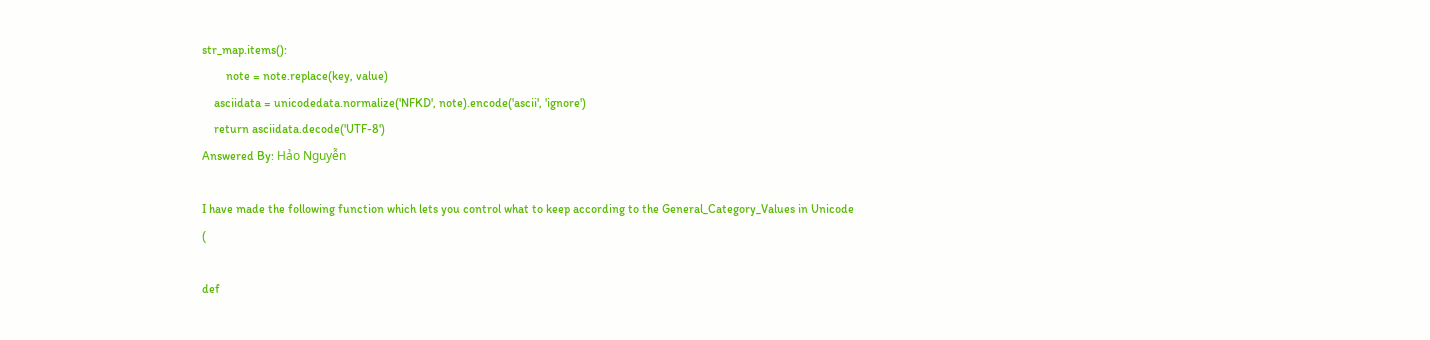str_map.items():
        note = note.replace(key, value)
    asciidata = unicodedata.normalize('NFKD', note).encode('ascii', 'ignore')
    return asciidata.decode('UTF-8')
Answered By: Hảo Nguyễn

I have made the following function which lets you control what to keep according to the General_Category_Values in Unicode (

def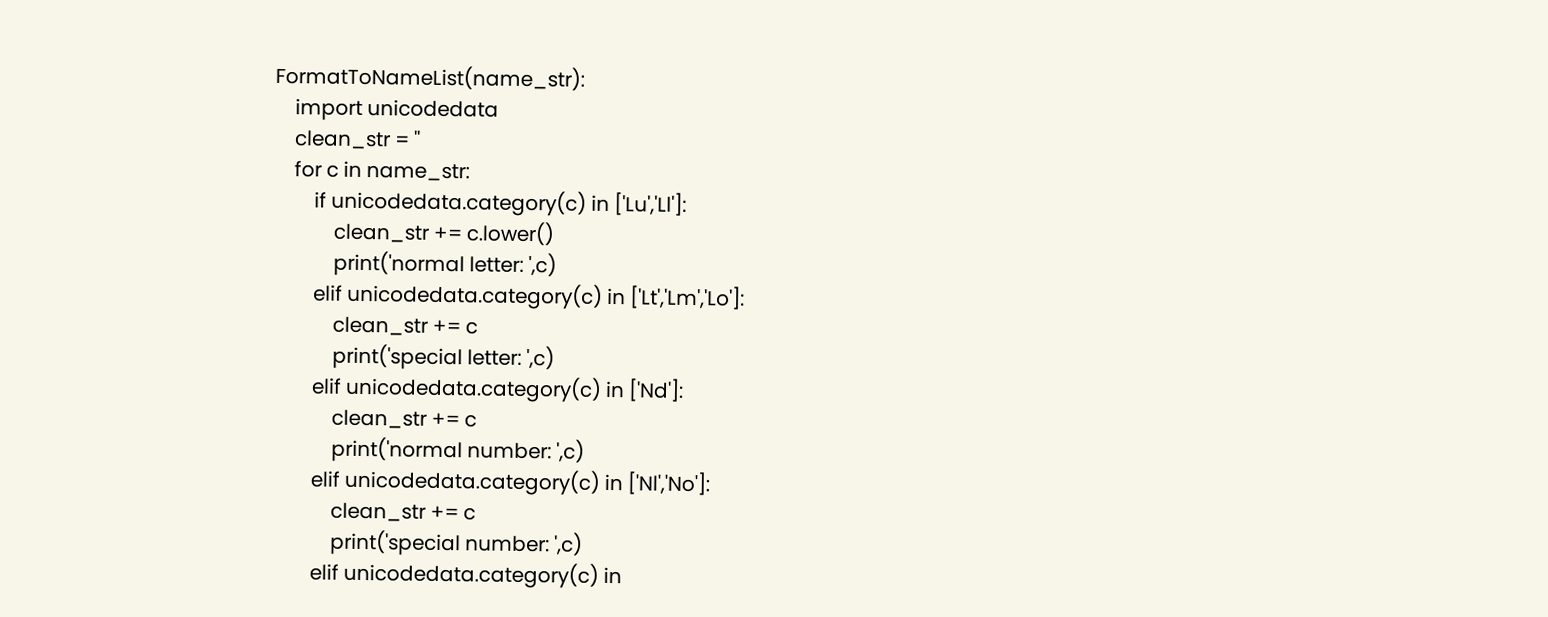FormatToNameList(name_str):
    import unicodedata
    clean_str = ''
    for c in name_str:
        if unicodedata.category(c) in ['Lu','Ll']:
            clean_str += c.lower()
            print('normal letter: ',c)
        elif unicodedata.category(c) in ['Lt','Lm','Lo']:
            clean_str += c
            print('special letter: ',c)
        elif unicodedata.category(c) in ['Nd']:
            clean_str += c
            print('normal number: ',c)
        elif unicodedata.category(c) in ['Nl','No']:
            clean_str += c
            print('special number: ',c)
        elif unicodedata.category(c) in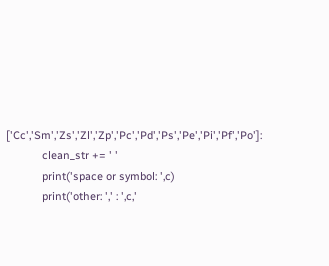['Cc','Sm','Zs','Zl','Zp','Pc','Pd','Ps','Pe','Pi','Pf','Po']:
            clean_str += ' '
            print('space or symbol: ',c)
            print('other: ',' : ',c,'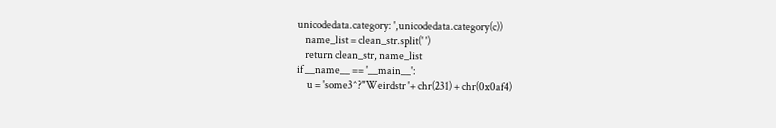unicodedata.category: ',unicodedata.category(c))
    name_list = clean_str.split(' ')
    return clean_str, name_list
if __name__ == '__main__':
     u = 'some3^?"Weirdstr '+ chr(231) + chr(0x0af4)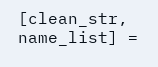[clean_str, name_list] =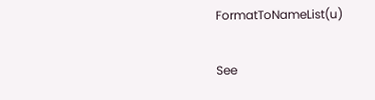FormatToNameList(u)

See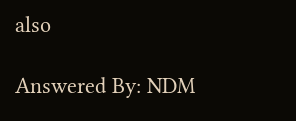also

Answered By: NDM